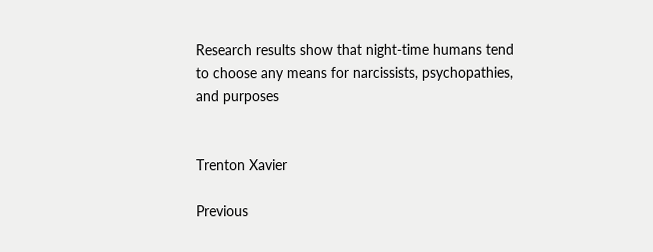Research results show that night-time humans tend to choose any means for narcissists, psychopathies, and purposes


Trenton Xavier

Previous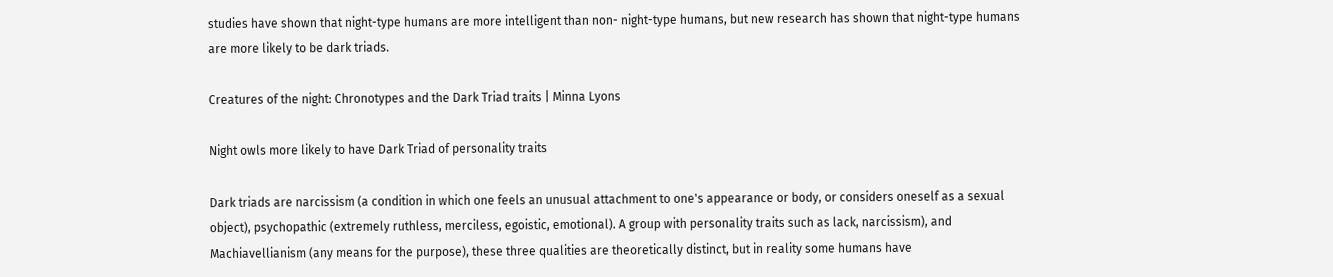studies have shown that night-type humans are more intelligent than non- night-type humans, but new research has shown that night-type humans are more likely to be dark triads.

Creatures of the night: Chronotypes and the Dark Triad traits | Minna Lyons

Night owls more likely to have Dark Triad of personality traits

Dark triads are narcissism (a condition in which one feels an unusual attachment to one's appearance or body, or considers oneself as a sexual object), psychopathic (extremely ruthless, merciless, egoistic, emotional). A group with personality traits such as lack, narcissism), and Machiavellianism (any means for the purpose), these three qualities are theoretically distinct, but in reality some humans have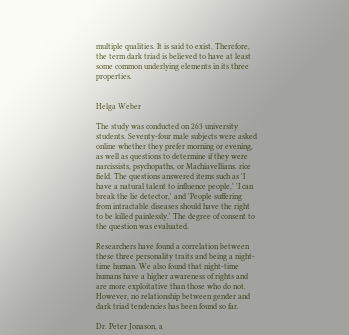multiple qualities. It is said to exist. Therefore, the term dark triad is believed to have at least some common underlying elements in its three properties.


Helga Weber

The study was conducted on 263 university students. Seventy-four male subjects were asked online whether they prefer morning or evening, as well as questions to determine if they were narcissists, psychopaths, or Machiavellians. rice field. The questions answered items such as 'I have a natural talent to influence people,' 'I can break the lie detector,' and 'People suffering from intractable diseases should have the right to be killed painlessly.' The degree of consent to the question was evaluated.

Researchers have found a correlation between these three personality traits and being a night-time human. We also found that night-time humans have a higher awareness of rights and are more exploitative than those who do not. However, no relationship between gender and dark triad tendencies has been found so far.

Dr. Peter Jonason, a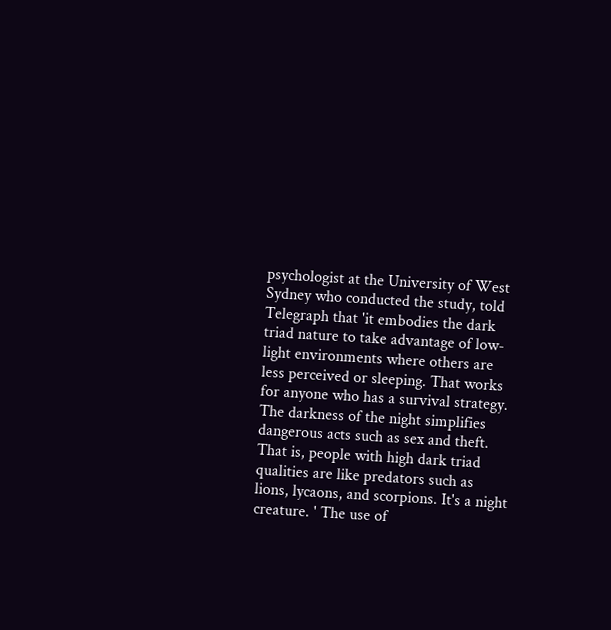psychologist at the University of West Sydney who conducted the study, told Telegraph that 'it embodies the dark triad nature to take advantage of low-light environments where others are less perceived or sleeping. That works for anyone who has a survival strategy. The darkness of the night simplifies dangerous acts such as sex and theft. That is, people with high dark triad qualities are like predators such as lions, lycaons, and scorpions. It's a night creature. ' The use of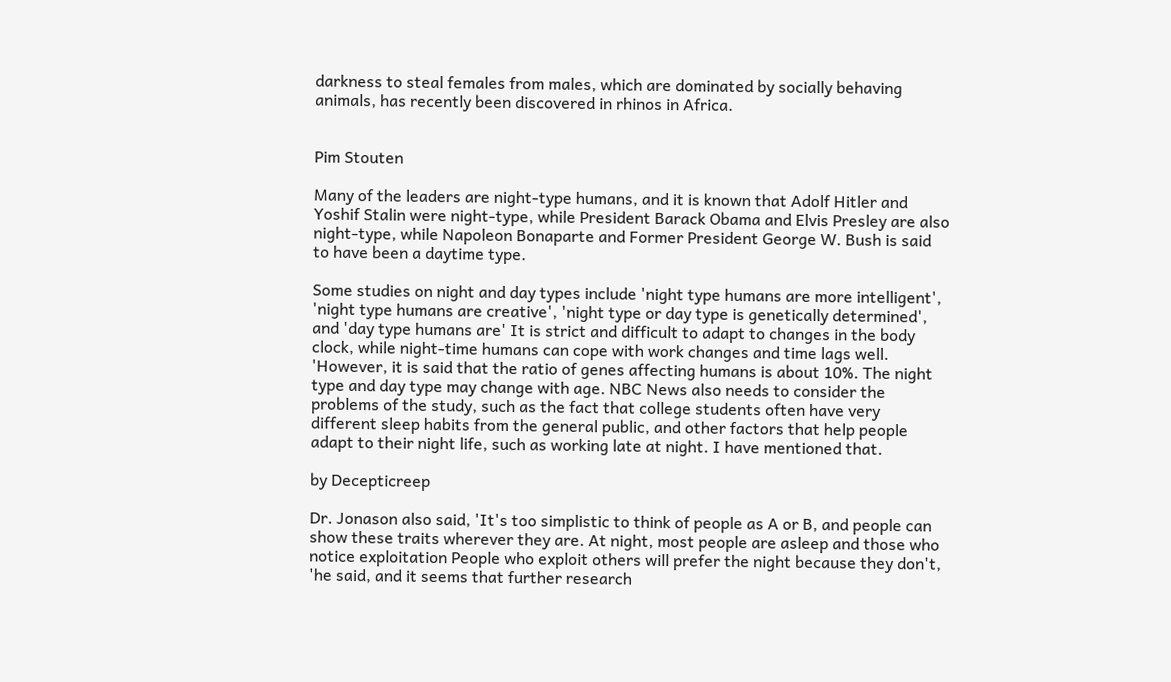darkness to steal females from males, which are dominated by socially behaving animals, has recently been discovered in rhinos in Africa.


Pim Stouten

Many of the leaders are night-type humans, and it is known that Adolf Hitler and Yoshif Stalin were night-type, while President Barack Obama and Elvis Presley are also night-type, while Napoleon Bonaparte and Former President George W. Bush is said to have been a daytime type.

Some studies on night and day types include 'night type humans are more intelligent', 'night type humans are creative', 'night type or day type is genetically determined', and 'day type humans are' It is strict and difficult to adapt to changes in the body clock, while night-time humans can cope with work changes and time lags well. 'However, it is said that the ratio of genes affecting humans is about 10%. The night type and day type may change with age. NBC News also needs to consider the problems of the study, such as the fact that college students often have very different sleep habits from the general public, and other factors that help people adapt to their night life, such as working late at night. I have mentioned that.

by Decepticreep

Dr. Jonason also said, 'It's too simplistic to think of people as A or B, and people can show these traits wherever they are. At night, most people are asleep and those who notice exploitation People who exploit others will prefer the night because they don't, 'he said, and it seems that further research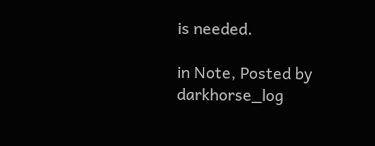is needed.

in Note, Posted by darkhorse_log